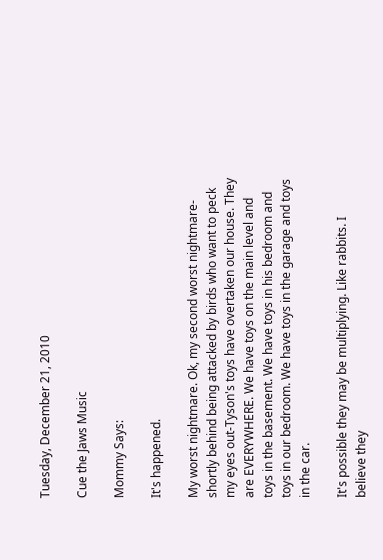Tuesday, December 21, 2010

Cue the Jaws Music

Mommy Says:

It's happened.

My worst nightmare. Ok, my second worst nightmare-shortly behind being attacked by birds who want to peck my eyes out-Tyson's toys have overtaken our house. They are EVERYWHERE. We have toys on the main level and toys in the basement. We have toys in his bedroom and toys in our bedroom. We have toys in the garage and toys in the car.

It's possible they may be multiplying. Like rabbits. I believe they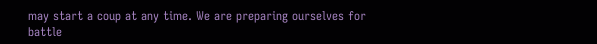may start a coup at any time. We are preparing ourselves for battle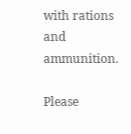with rations and ammunition.

Please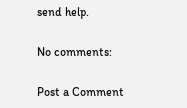send help.

No comments:

Post a Comment